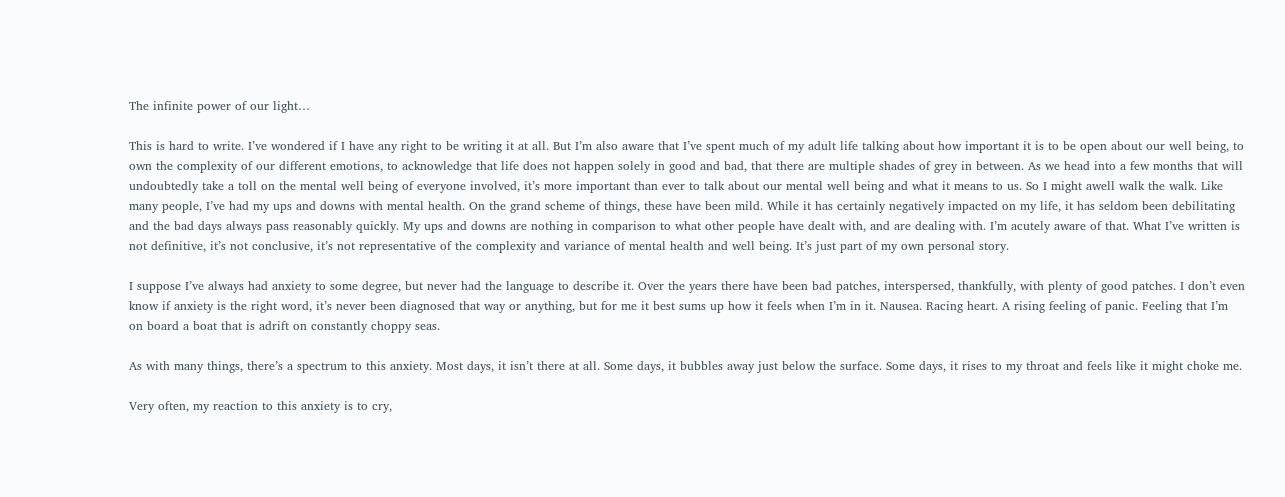The infinite power of our light…

This is hard to write. I’ve wondered if I have any right to be writing it at all. But I’m also aware that I’ve spent much of my adult life talking about how important it is to be open about our well being, to own the complexity of our different emotions, to acknowledge that life does not happen solely in good and bad, that there are multiple shades of grey in between. As we head into a few months that will undoubtedly take a toll on the mental well being of everyone involved, it’s more important than ever to talk about our mental well being and what it means to us. So I might awell walk the walk. Like many people, I’ve had my ups and downs with mental health. On the grand scheme of things, these have been mild. While it has certainly negatively impacted on my life, it has seldom been debilitating and the bad days always pass reasonably quickly. My ups and downs are nothing in comparison to what other people have dealt with, and are dealing with. I’m acutely aware of that. What I’ve written is not definitive, it’s not conclusive, it’s not representative of the complexity and variance of mental health and well being. It’s just part of my own personal story.

I suppose I’ve always had anxiety to some degree, but never had the language to describe it. Over the years there have been bad patches, interspersed, thankfully, with plenty of good patches. I don’t even know if anxiety is the right word, it’s never been diagnosed that way or anything, but for me it best sums up how it feels when I’m in it. Nausea. Racing heart. A rising feeling of panic. Feeling that I’m on board a boat that is adrift on constantly choppy seas.

As with many things, there’s a spectrum to this anxiety. Most days, it isn’t there at all. Some days, it bubbles away just below the surface. Some days, it rises to my throat and feels like it might choke me.

Very often, my reaction to this anxiety is to cry,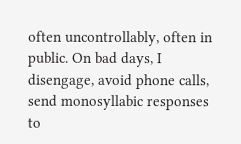often uncontrollably, often in public. On bad days, I disengage, avoid phone calls, send monosyllabic responses to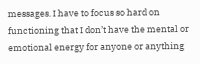messages. I have to focus so hard on functioning that I don’t have the mental or emotional energy for anyone or anything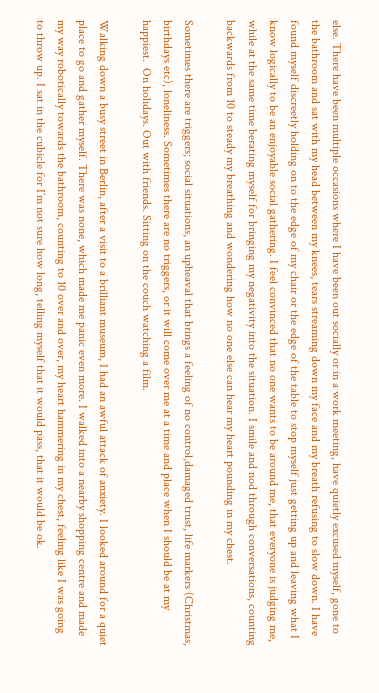else. There have been multiple occasions where I have been out socially or in a work meeting, have quietly excused myself, gone to the bathroom and sat with my head between my knees, tears streaming down my face and my breath refusing to slow down. I have  found myself discreetly holding on to the edge of my chair or the edge of the table to stop myself just getting up and leaving what I know logically to be an enjoyable social gathering. I feel convinced that no one wants to be around me, that everyone is judging me, while at the same time berating myself for bringing my negativity into the situation. I smile and nod through conversations, counting backwards from 10 to steady my breathing and wondering how no one else can hear my heart pounding in my chest.

Sometimes there are triggers; social situations, an upheaval that brings a feeling of no control,damaged trust, life markers (Christmas, birthdays etc), loneliness. Sometimes there are no triggers, or it will come over me at a time and place when I should be at my happiest.  On holidays. Out with friends. Sitting on the couch watching a film.

Walking down a busy street in Berlin, after a visit to a brilliant museum, I had an awful attack of anxiety. I looked around for a quiet place to go and gather myself. There was none, which made me panic even more. I walked into a nearby shopping centre and made my way robotically towards the bathroom, counting to 10 over and over, my heart hammering in my chest, feeling like I was going to throw up. I sat in the cubicle for I’m not sure how long, telling myself that it would pass, that it would be ok.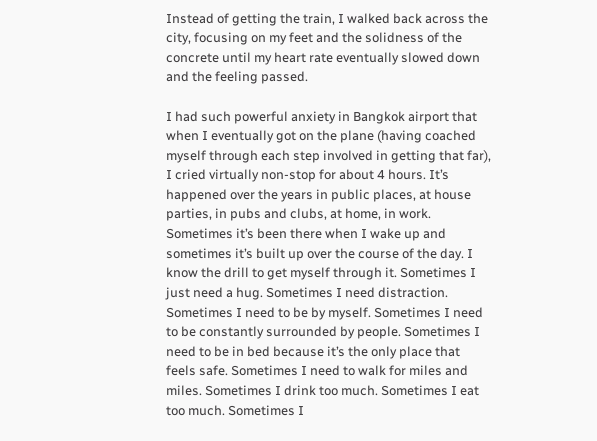Instead of getting the train, I walked back across the city, focusing on my feet and the solidness of the concrete until my heart rate eventually slowed down and the feeling passed.

I had such powerful anxiety in Bangkok airport that when I eventually got on the plane (having coached myself through each step involved in getting that far), I cried virtually non-stop for about 4 hours. It’s happened over the years in public places, at house parties, in pubs and clubs, at home, in work. Sometimes it’s been there when I wake up and sometimes it’s built up over the course of the day. I know the drill to get myself through it. Sometimes I just need a hug. Sometimes I need distraction. Sometimes I need to be by myself. Sometimes I need to be constantly surrounded by people. Sometimes I need to be in bed because it’s the only place that feels safe. Sometimes I need to walk for miles and miles. Sometimes I drink too much. Sometimes I eat too much. Sometimes I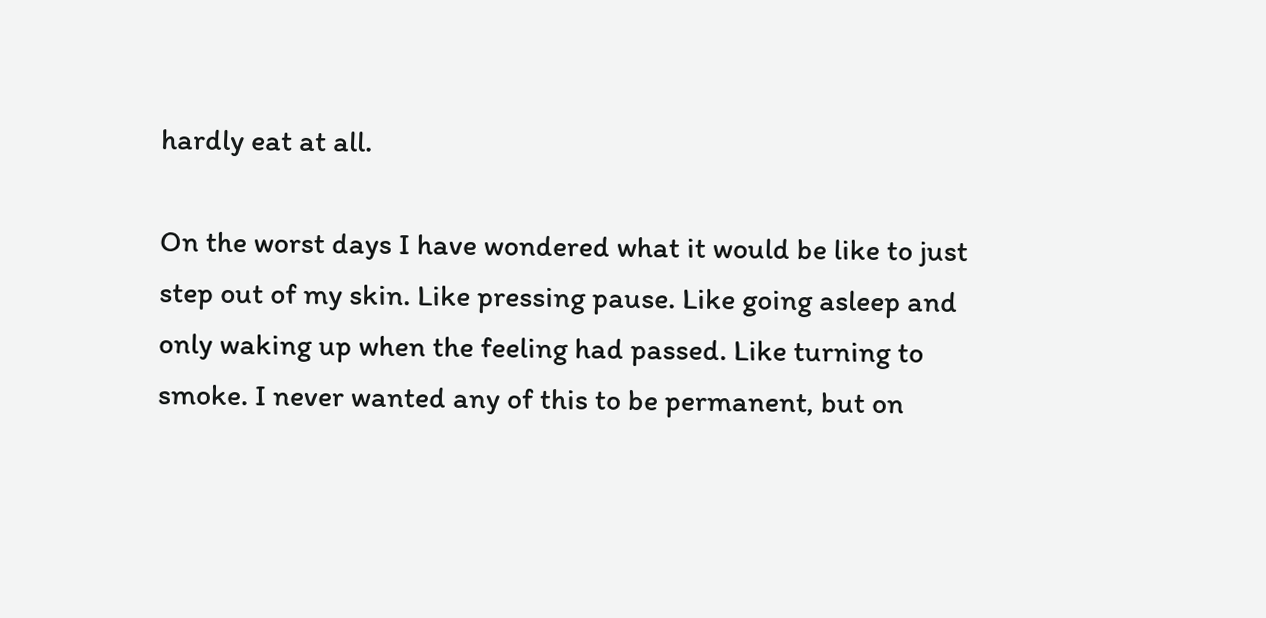hardly eat at all.

On the worst days I have wondered what it would be like to just step out of my skin. Like pressing pause. Like going asleep and only waking up when the feeling had passed. Like turning to smoke. I never wanted any of this to be permanent, but on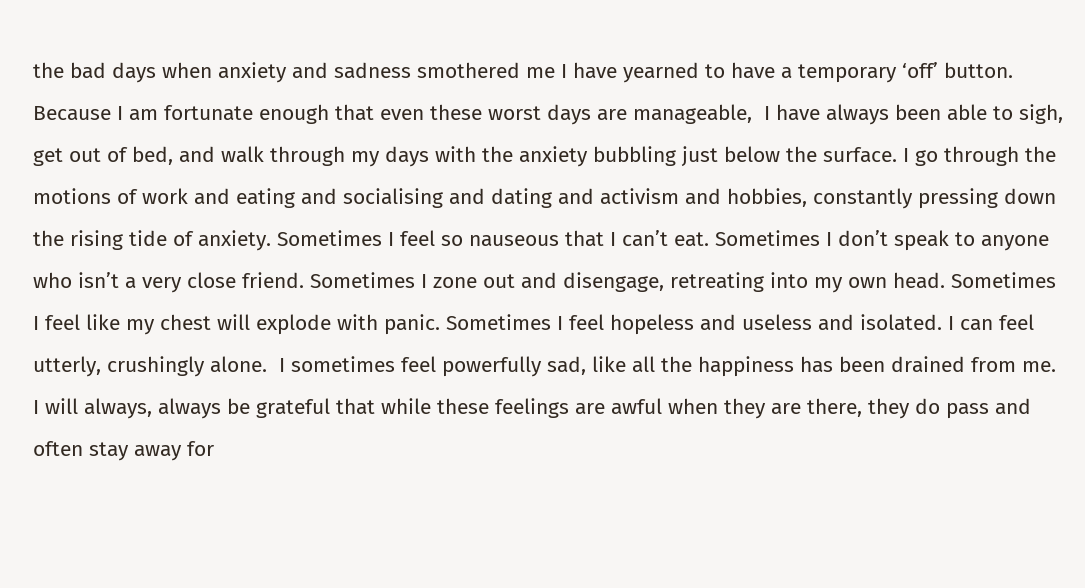the bad days when anxiety and sadness smothered me I have yearned to have a temporary ‘off’ button. Because I am fortunate enough that even these worst days are manageable,  I have always been able to sigh, get out of bed, and walk through my days with the anxiety bubbling just below the surface. I go through the motions of work and eating and socialising and dating and activism and hobbies, constantly pressing down the rising tide of anxiety. Sometimes I feel so nauseous that I can’t eat. Sometimes I don’t speak to anyone who isn’t a very close friend. Sometimes I zone out and disengage, retreating into my own head. Sometimes I feel like my chest will explode with panic. Sometimes I feel hopeless and useless and isolated. I can feel utterly, crushingly alone.  I sometimes feel powerfully sad, like all the happiness has been drained from me. I will always, always be grateful that while these feelings are awful when they are there, they do pass and often stay away for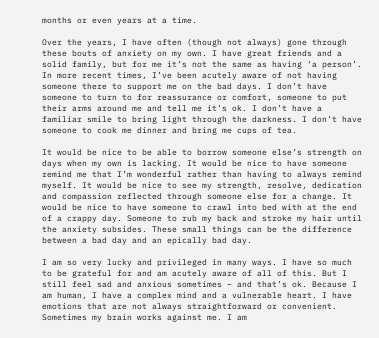months or even years at a time.

Over the years, I have often (though not always) gone through these bouts of anxiety on my own. I have great friends and a solid family, but for me it’s not the same as having ‘a person’. In more recent times, I’ve been acutely aware of not having someone there to support me on the bad days. I don’t have someone to turn to for reassurance or comfort, someone to put their arms around me and tell me it’s ok. I don’t have a familiar smile to bring light through the darkness. I don’t have someone to cook me dinner and bring me cups of tea.

It would be nice to be able to borrow someone else’s strength on days when my own is lacking. It would be nice to have someone remind me that I’m wonderful rather than having to always remind myself. It would be nice to see my strength, resolve, dedication and compassion reflected through someone else for a change. It would be nice to have someone to crawl into bed with at the end of a crappy day. Someone to rub my back and stroke my hair until the anxiety subsides. These small things can be the difference between a bad day and an epically bad day.

I am so very lucky and privileged in many ways. I have so much to be grateful for and am acutely aware of all of this. But I still feel sad and anxious sometimes – and that’s ok. Because I am human, I have a complex mind and a vulnerable heart. I have emotions that are not always straightforward or convenient. Sometimes my brain works against me. I am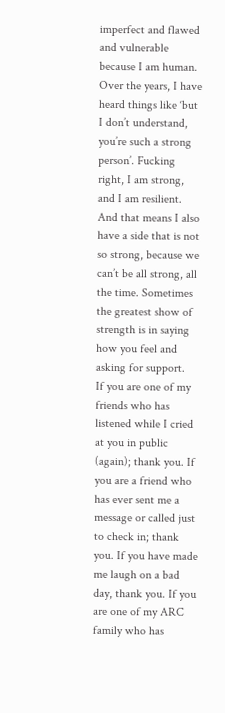imperfect and flawed and vulnerable because I am human. Over the years, I have heard things like ‘but I don’t understand, you’re such a strong person’. Fucking right, I am strong, and I am resilient. And that means I also have a side that is not so strong, because we can’t be all strong, all the time. Sometimes the greatest show of strength is in saying how you feel and asking for support.
If you are one of my friends who has listened while I cried at you in public (again); thank you. If you are a friend who has ever sent me a message or called just to check in; thank you. If you have made me laugh on a bad day, thank you. If you are one of my ARC family who has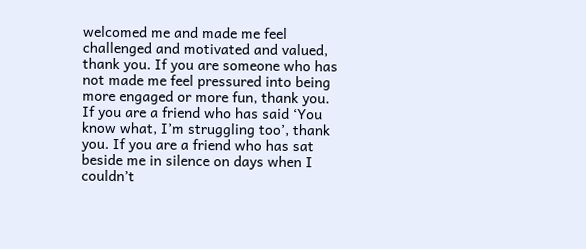welcomed me and made me feel challenged and motivated and valued, thank you. If you are someone who has not made me feel pressured into being more engaged or more fun, thank you. If you are a friend who has said ‘You know what, I’m struggling too’, thank you. If you are a friend who has sat beside me in silence on days when I couldn’t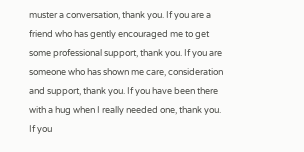muster a conversation, thank you. If you are a friend who has gently encouraged me to get some professional support, thank you. If you are someone who has shown me care, consideration and support, thank you. If you have been there with a hug when I really needed one, thank you. If you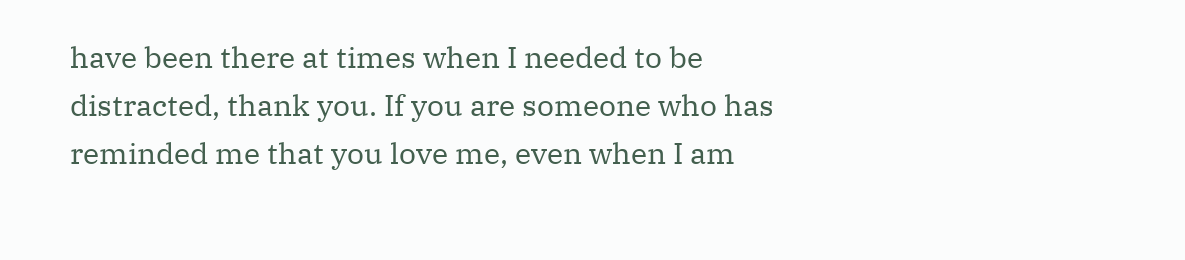have been there at times when I needed to be distracted, thank you. If you are someone who has reminded me that you love me, even when I am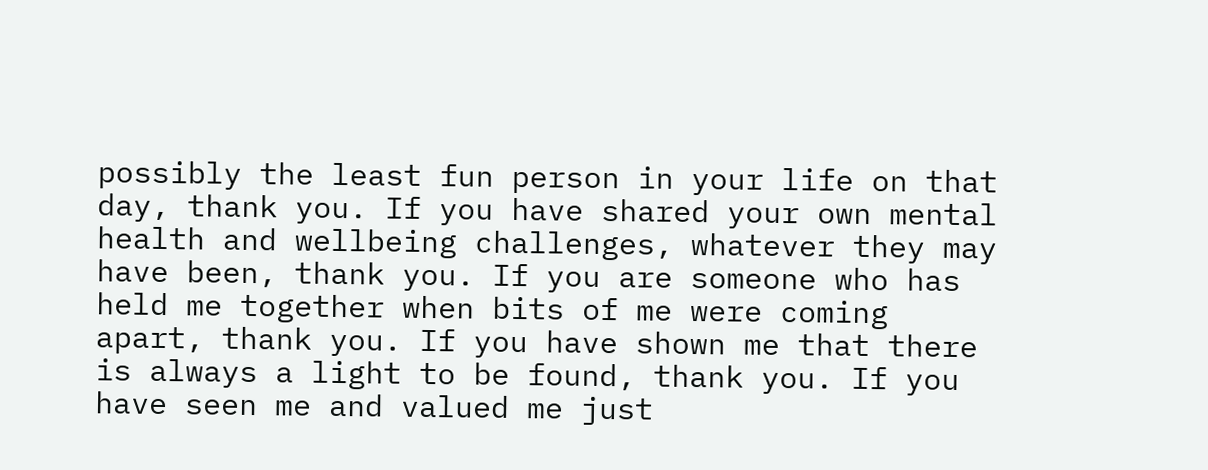possibly the least fun person in your life on that day, thank you. If you have shared your own mental health and wellbeing challenges, whatever they may have been, thank you. If you are someone who has held me together when bits of me were coming apart, thank you. If you have shown me that there is always a light to be found, thank you. If you have seen me and valued me just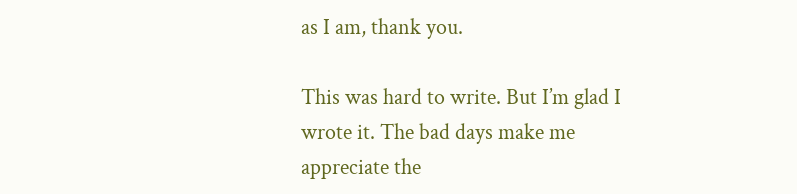as I am, thank you.

This was hard to write. But I’m glad I wrote it. The bad days make me appreciate the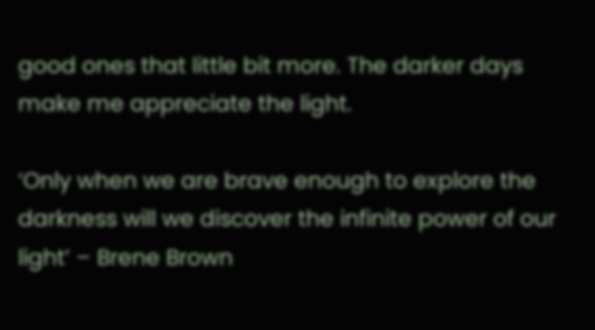good ones that little bit more. The darker days make me appreciate the light.

‘Only when we are brave enough to explore the darkness will we discover the infinite power of our light’ – Brene Brown